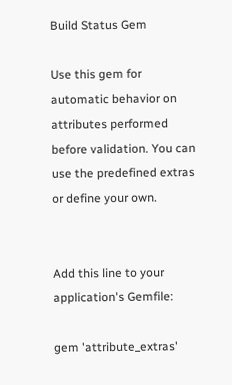Build Status Gem

Use this gem for automatic behavior on attributes performed before validation. You can use the predefined extras or define your own.


Add this line to your application's Gemfile:

gem 'attribute_extras'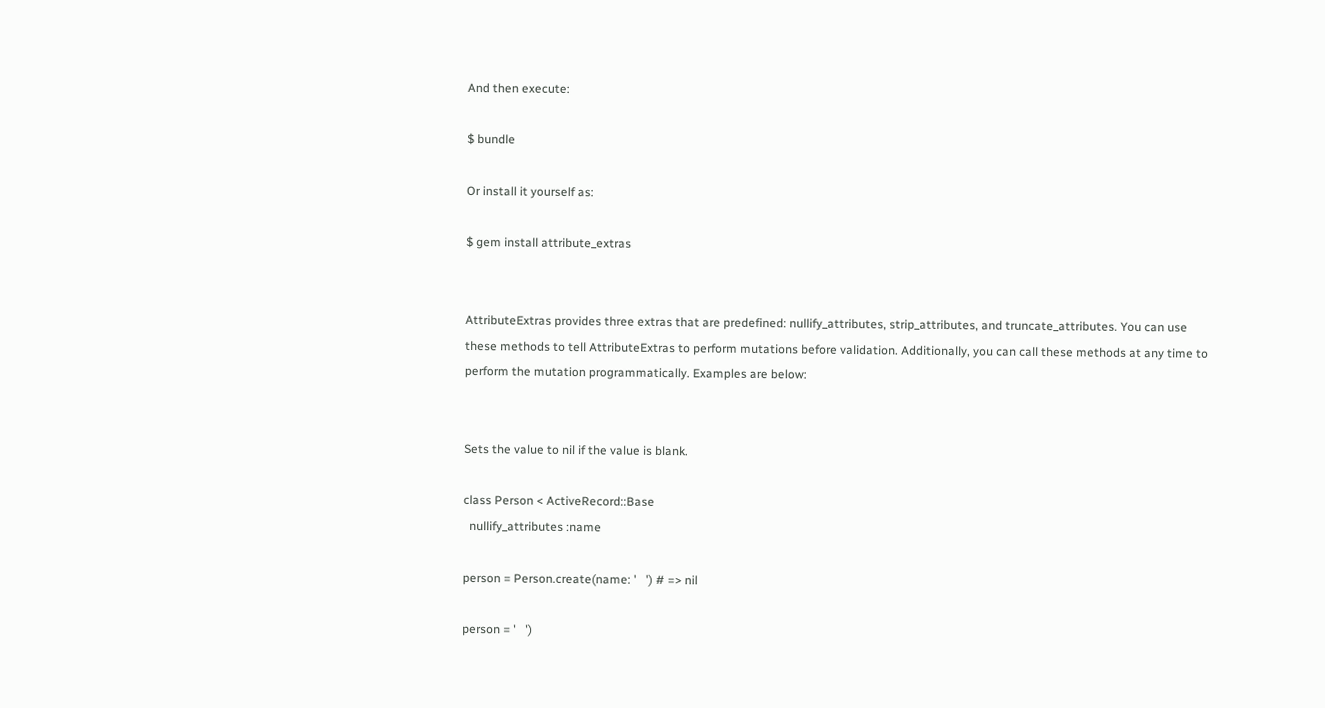And then execute:

$ bundle

Or install it yourself as:

$ gem install attribute_extras


AttributeExtras provides three extras that are predefined: nullify_attributes, strip_attributes, and truncate_attributes. You can use these methods to tell AttributeExtras to perform mutations before validation. Additionally, you can call these methods at any time to perform the mutation programmatically. Examples are below:


Sets the value to nil if the value is blank.

class Person < ActiveRecord::Base
  nullify_attributes :name

person = Person.create(name: '   ') # => nil

person = '   ')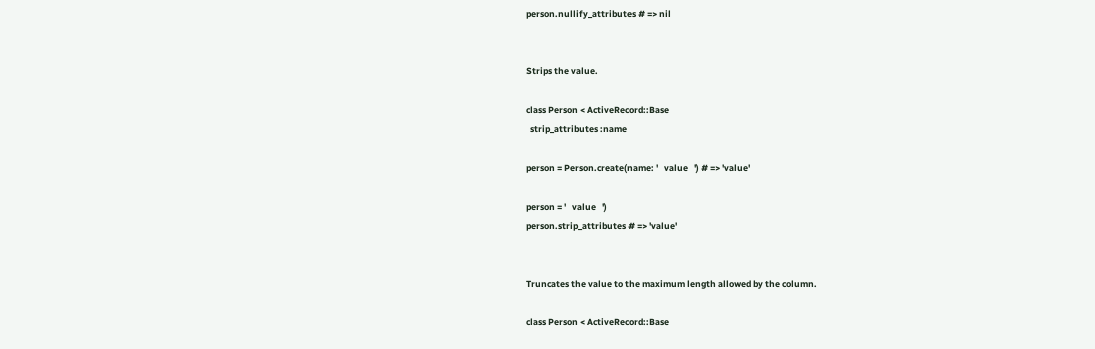person.nullify_attributes # => nil


Strips the value.

class Person < ActiveRecord::Base
  strip_attributes :name

person = Person.create(name: '   value   ') # => 'value'

person = '   value   ')
person.strip_attributes # => 'value'


Truncates the value to the maximum length allowed by the column.

class Person < ActiveRecord::Base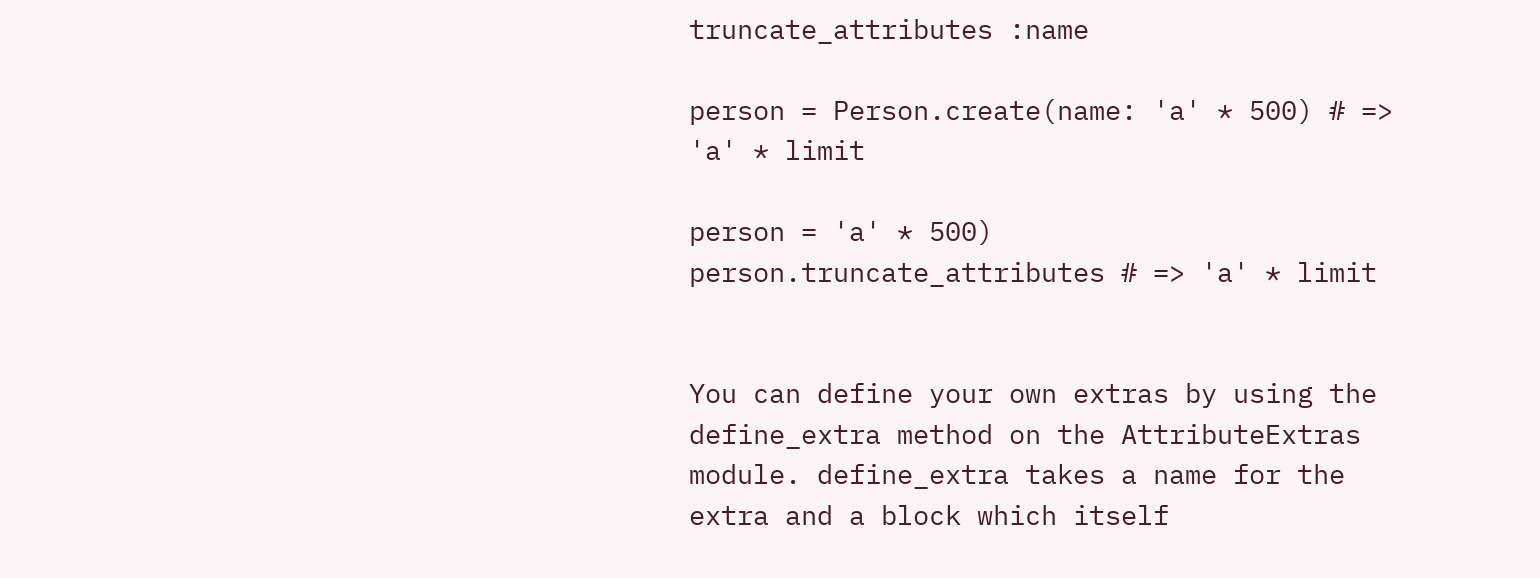truncate_attributes :name

person = Person.create(name: 'a' * 500) # => 'a' * limit

person = 'a' * 500)
person.truncate_attributes # => 'a' * limit


You can define your own extras by using the define_extra method on the AttributeExtras module. define_extra takes a name for the extra and a block which itself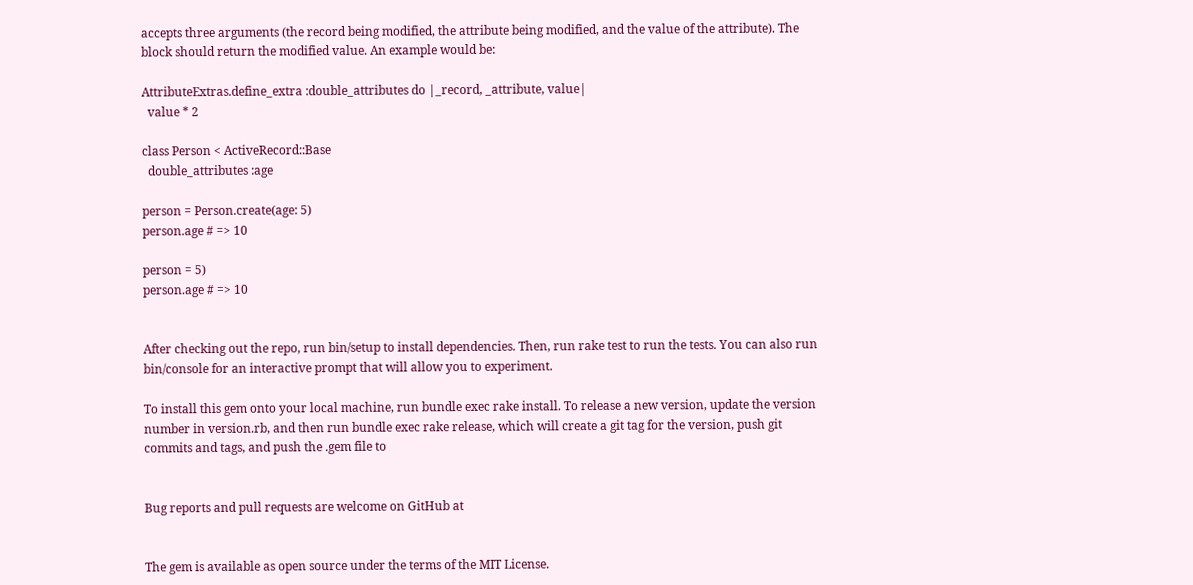accepts three arguments (the record being modified, the attribute being modified, and the value of the attribute). The block should return the modified value. An example would be:

AttributeExtras.define_extra :double_attributes do |_record, _attribute, value|
  value * 2

class Person < ActiveRecord::Base
  double_attributes :age

person = Person.create(age: 5)
person.age # => 10

person = 5)
person.age # => 10


After checking out the repo, run bin/setup to install dependencies. Then, run rake test to run the tests. You can also run bin/console for an interactive prompt that will allow you to experiment.

To install this gem onto your local machine, run bundle exec rake install. To release a new version, update the version number in version.rb, and then run bundle exec rake release, which will create a git tag for the version, push git commits and tags, and push the .gem file to


Bug reports and pull requests are welcome on GitHub at


The gem is available as open source under the terms of the MIT License.